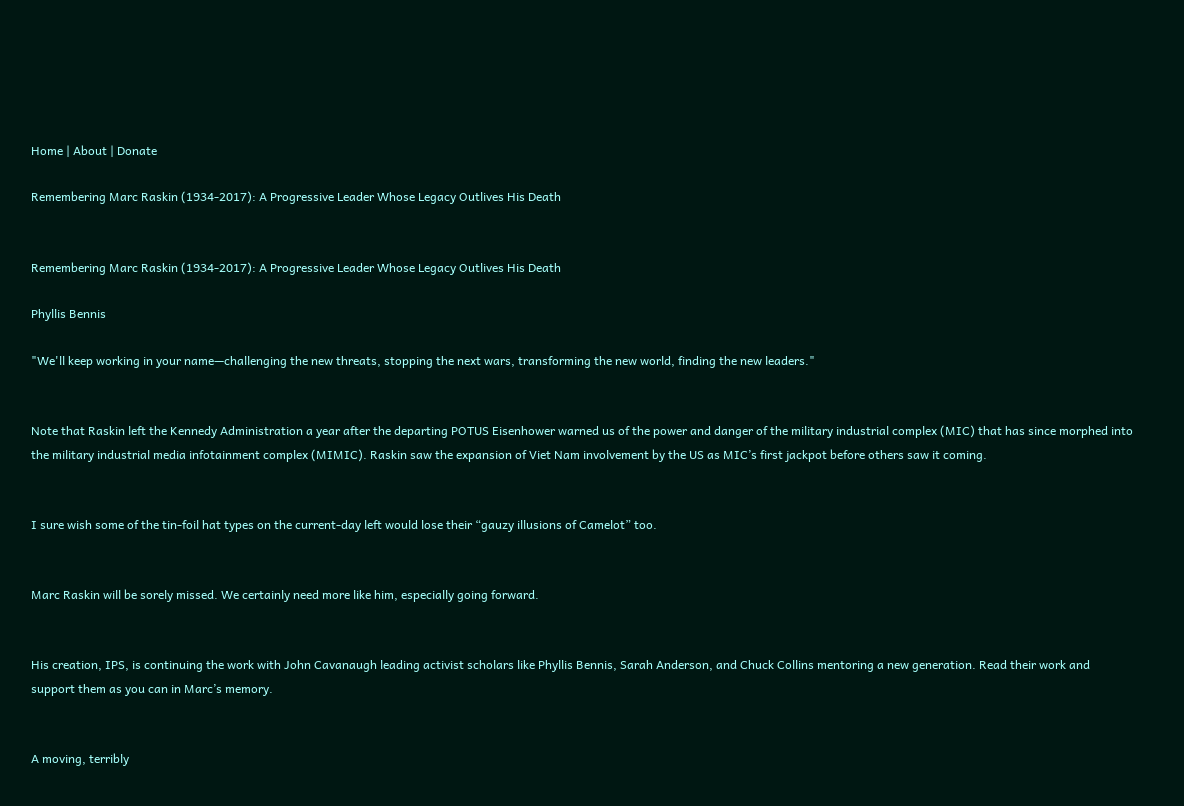Home | About | Donate

Remembering Marc Raskin (1934-2017): A Progressive Leader Whose Legacy Outlives His Death


Remembering Marc Raskin (1934-2017): A Progressive Leader Whose Legacy Outlives His Death

Phyllis Bennis

"We'll keep working in your name—challenging the new threats, stopping the next wars, transforming the new world, finding the new leaders."


Note that Raskin left the Kennedy Administration a year after the departing POTUS Eisenhower warned us of the power and danger of the military industrial complex (MIC) that has since morphed into the military industrial media infotainment complex (MIMIC). Raskin saw the expansion of Viet Nam involvement by the US as MIC’s first jackpot before others saw it coming.


I sure wish some of the tin-foil hat types on the current-day left would lose their “gauzy illusions of Camelot” too.


Marc Raskin will be sorely missed. We certainly need more like him, especially going forward.


His creation, IPS, is continuing the work with John Cavanaugh leading activist scholars like Phyllis Bennis, Sarah Anderson, and Chuck Collins mentoring a new generation. Read their work and support them as you can in Marc’s memory.


A moving, terribly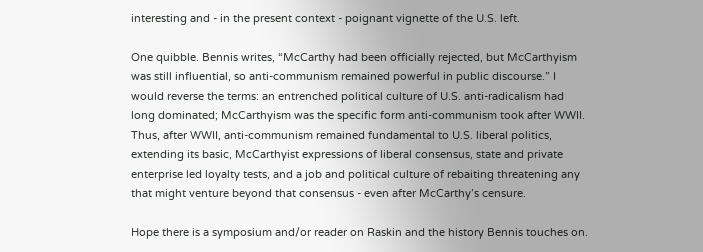interesting and - in the present context - poignant vignette of the U.S. left.

One quibble. Bennis writes, “McCarthy had been officially rejected, but McCarthyism was still influential, so anti-communism remained powerful in public discourse.” I would reverse the terms: an entrenched political culture of U.S. anti-radicalism had long dominated; McCarthyism was the specific form anti-communism took after WWII. Thus, after WWII, anti-communism remained fundamental to U.S. liberal politics, extending its basic, McCarthyist expressions of liberal consensus, state and private enterprise led loyalty tests, and a job and political culture of rebaiting threatening any that might venture beyond that consensus - even after McCarthy’s censure.

Hope there is a symposium and/or reader on Raskin and the history Bennis touches on.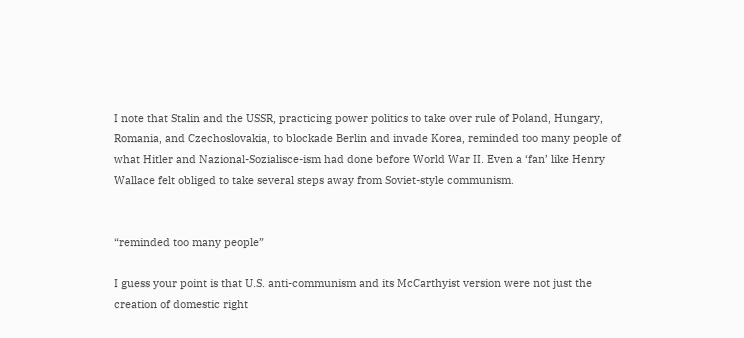I note that Stalin and the USSR, practicing power politics to take over rule of Poland, Hungary, Romania, and Czechoslovakia, to blockade Berlin and invade Korea, reminded too many people of what Hitler and Nazional-Sozialisce-ism had done before World War II. Even a ‘fan’ like Henry Wallace felt obliged to take several steps away from Soviet-style communism.


“reminded too many people”

I guess your point is that U.S. anti-communism and its McCarthyist version were not just the creation of domestic right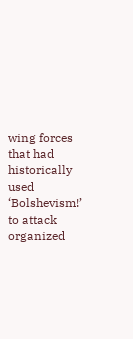wing forces that had historically used ‘Bolshevism!’ to attack organized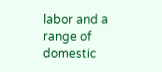labor and a range of domestic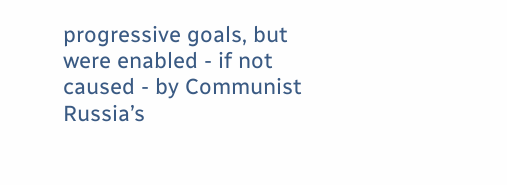progressive goals, but were enabled - if not caused - by Communist Russia’s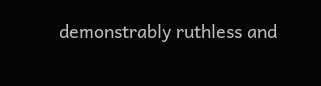demonstrably ruthless and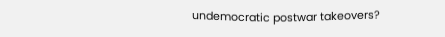undemocratic postwar takeovers?